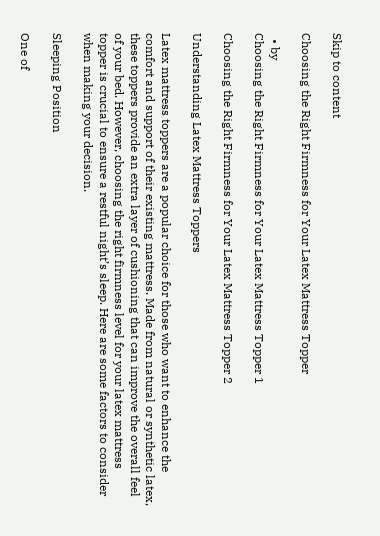Skip to content

Choosing the Right Firmness for Your Latex Mattress Topper

  • by
Choosing the Right Firmness for Your Latex Mattress Topper 1

Choosing the Right Firmness for Your Latex Mattress Topper 2

Understanding Latex Mattress Toppers

Latex mattress toppers are a popular choice for those who want to enhance the comfort and support of their existing mattress. Made from natural or synthetic latex, these toppers provide an extra layer of cushioning that can improve the overall feel of your bed. However, choosing the right firmness level for your latex mattress topper is crucial to ensure a restful night’s sleep. Here are some factors to consider when making your decision.

Sleeping Position

One of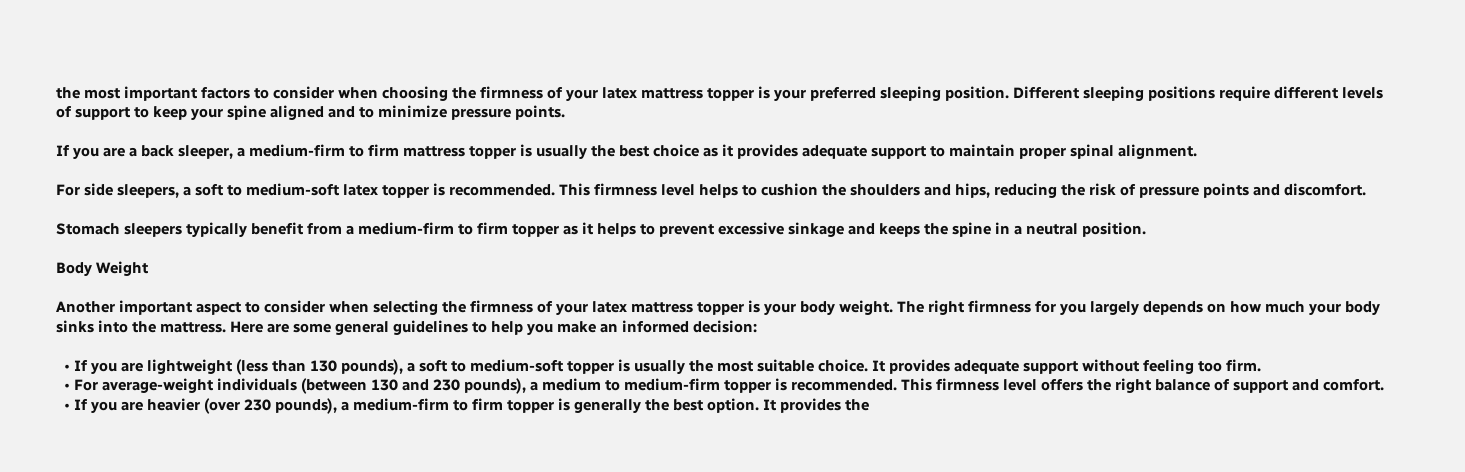the most important factors to consider when choosing the firmness of your latex mattress topper is your preferred sleeping position. Different sleeping positions require different levels of support to keep your spine aligned and to minimize pressure points.

If you are a back sleeper, a medium-firm to firm mattress topper is usually the best choice as it provides adequate support to maintain proper spinal alignment.

For side sleepers, a soft to medium-soft latex topper is recommended. This firmness level helps to cushion the shoulders and hips, reducing the risk of pressure points and discomfort.

Stomach sleepers typically benefit from a medium-firm to firm topper as it helps to prevent excessive sinkage and keeps the spine in a neutral position.

Body Weight

Another important aspect to consider when selecting the firmness of your latex mattress topper is your body weight. The right firmness for you largely depends on how much your body sinks into the mattress. Here are some general guidelines to help you make an informed decision:

  • If you are lightweight (less than 130 pounds), a soft to medium-soft topper is usually the most suitable choice. It provides adequate support without feeling too firm.
  • For average-weight individuals (between 130 and 230 pounds), a medium to medium-firm topper is recommended. This firmness level offers the right balance of support and comfort.
  • If you are heavier (over 230 pounds), a medium-firm to firm topper is generally the best option. It provides the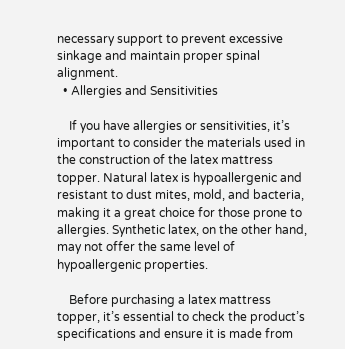necessary support to prevent excessive sinkage and maintain proper spinal alignment.
  • Allergies and Sensitivities

    If you have allergies or sensitivities, it’s important to consider the materials used in the construction of the latex mattress topper. Natural latex is hypoallergenic and resistant to dust mites, mold, and bacteria, making it a great choice for those prone to allergies. Synthetic latex, on the other hand, may not offer the same level of hypoallergenic properties.

    Before purchasing a latex mattress topper, it’s essential to check the product’s specifications and ensure it is made from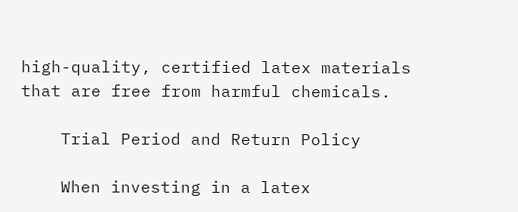high-quality, certified latex materials that are free from harmful chemicals.

    Trial Period and Return Policy

    When investing in a latex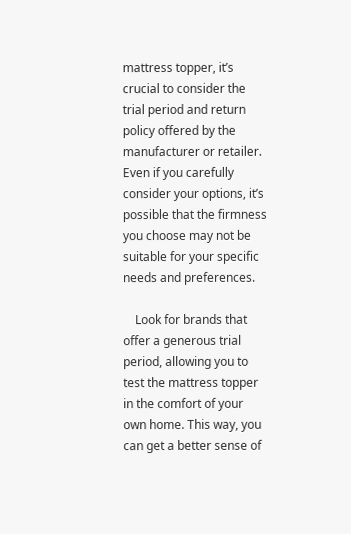mattress topper, it’s crucial to consider the trial period and return policy offered by the manufacturer or retailer. Even if you carefully consider your options, it’s possible that the firmness you choose may not be suitable for your specific needs and preferences.

    Look for brands that offer a generous trial period, allowing you to test the mattress topper in the comfort of your own home. This way, you can get a better sense of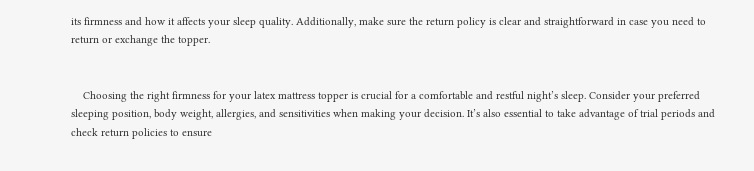its firmness and how it affects your sleep quality. Additionally, make sure the return policy is clear and straightforward in case you need to return or exchange the topper.


    Choosing the right firmness for your latex mattress topper is crucial for a comfortable and restful night’s sleep. Consider your preferred sleeping position, body weight, allergies, and sensitivities when making your decision. It’s also essential to take advantage of trial periods and check return policies to ensure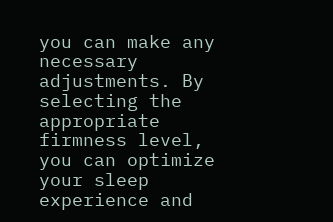you can make any necessary adjustments. By selecting the appropriate firmness level, you can optimize your sleep experience and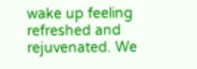wake up feeling refreshed and rejuvenated. We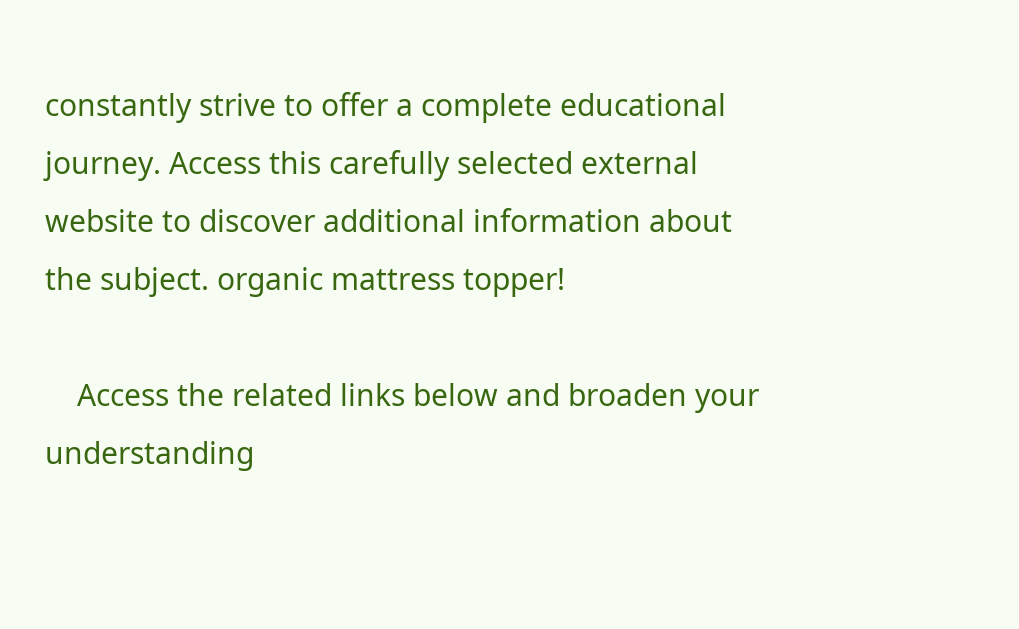constantly strive to offer a complete educational journey. Access this carefully selected external website to discover additional information about the subject. organic mattress topper!

    Access the related links below and broaden your understanding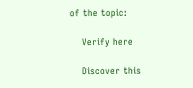of the topic:

    Verify here

    Discover this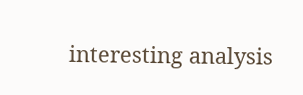interesting analysis